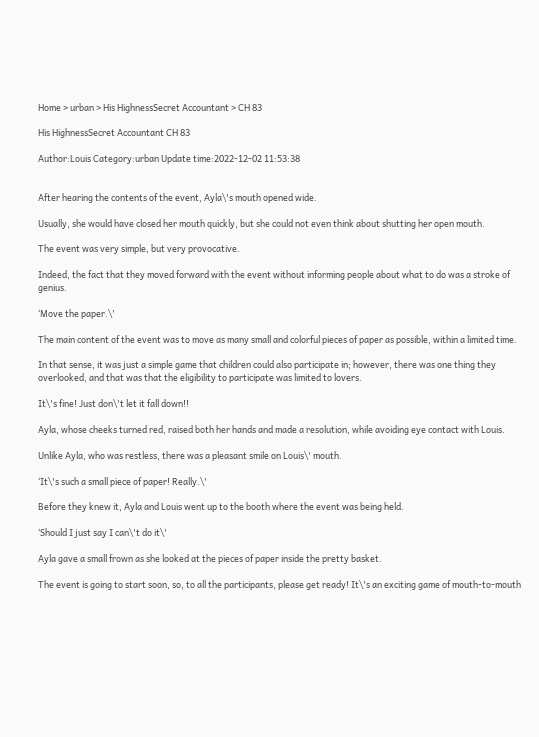Home > urban > His HighnessSecret Accountant > CH 83

His HighnessSecret Accountant CH 83

Author:Louis Category:urban Update time:2022-12-02 11:53:38


After hearing the contents of the event, Ayla\'s mouth opened wide.

Usually, she would have closed her mouth quickly, but she could not even think about shutting her open mouth.

The event was very simple, but very provocative.

Indeed, the fact that they moved forward with the event without informing people about what to do was a stroke of genius.

‘Move the paper.\'

The main content of the event was to move as many small and colorful pieces of paper as possible, within a limited time.

In that sense, it was just a simple game that children could also participate in; however, there was one thing they overlooked, and that was that the eligibility to participate was limited to lovers.

It\'s fine! Just don\'t let it fall down!!

Ayla, whose cheeks turned red, raised both her hands and made a resolution, while avoiding eye contact with Louis.

Unlike Ayla, who was restless, there was a pleasant smile on Louis\' mouth.

‘It\'s such a small piece of paper! Really.\'

Before they knew it, Ayla and Louis went up to the booth where the event was being held.

‘Should I just say I can\'t do it\'

Ayla gave a small frown as she looked at the pieces of paper inside the pretty basket.

The event is going to start soon, so, to all the participants, please get ready! It\'s an exciting game of mouth-to-mouth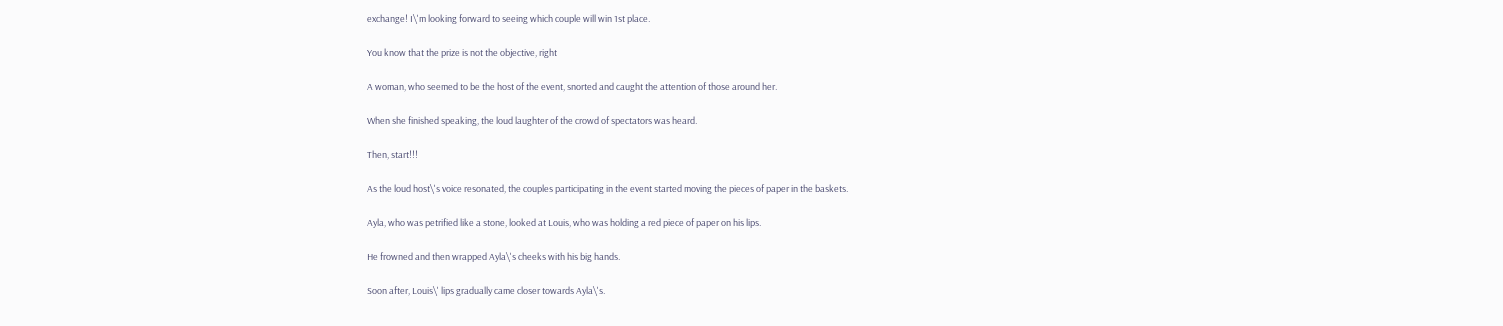exchange! I\'m looking forward to seeing which couple will win 1st place.

You know that the prize is not the objective, right

A woman, who seemed to be the host of the event, snorted and caught the attention of those around her.

When she finished speaking, the loud laughter of the crowd of spectators was heard.

Then, start!!!

As the loud host\'s voice resonated, the couples participating in the event started moving the pieces of paper in the baskets.

Ayla, who was petrified like a stone, looked at Louis, who was holding a red piece of paper on his lips.

He frowned and then wrapped Ayla\'s cheeks with his big hands.

Soon after, Louis\' lips gradually came closer towards Ayla\'s.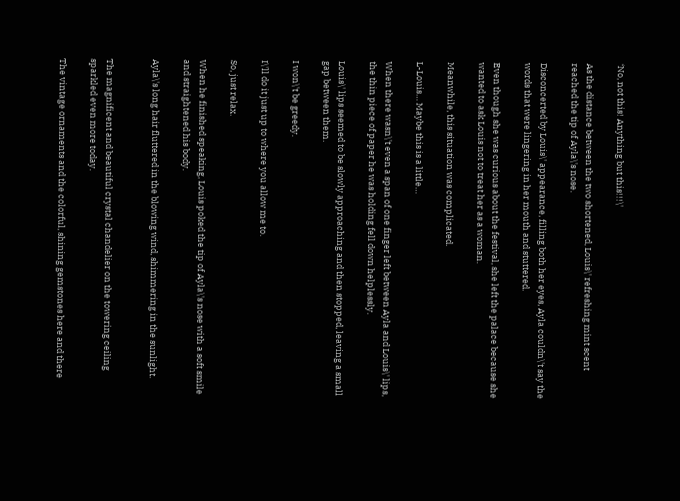‘No, not this! Anything but this!!!\'

As the distance between the two shortened, Louis\' refreshing mint scent reached the tip of Ayla\'s nose.

Disconcerted by Louis\' appearance, filling both her eyes, Ayla couldn\'t say the words that were lingering in her mouth and stuttered.

Even though she was curious about the festival, she left the palace because she wanted to ask Louis not to treat her as a woman.

Meanwhile, this situation was complicated.

L-Louis… Maybe this is a little…

When there wasn\'t even a span of one finger left between Ayla and Louis\' lips, the thin piece of paper he was holding fell down helplessly.

Louis\' lips seemed to be slowly approaching and then stopped, leaving a small gap between them.

I won\'t be greedy.

I\'ll do it just up to where you allow me to.

So, just relax.

When he finished speaking, Louis poked the tip of Ayla\'s nose with a soft smile and straightened his body.

Ayla\'s long hair fluttered in the blowing wind, shimmering in the sunlight.


The magnificent and beautiful crystal chandelier on the towering ceiling sparkled even more today.

The vintage ornaments and the colorful, shining gemstones here and there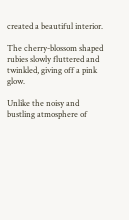created a beautiful interior.

The cherry-blossom shaped rubies slowly fluttered and twinkled, giving off a pink glow.

Unlike the noisy and bustling atmosphere of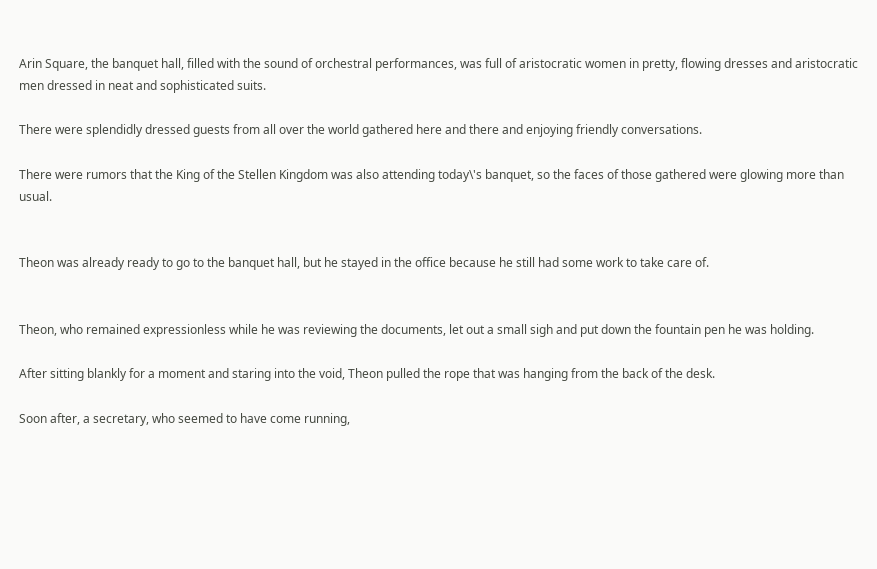Arin Square, the banquet hall, filled with the sound of orchestral performances, was full of aristocratic women in pretty, flowing dresses and aristocratic men dressed in neat and sophisticated suits.

There were splendidly dressed guests from all over the world gathered here and there and enjoying friendly conversations.

There were rumors that the King of the Stellen Kingdom was also attending today\'s banquet, so the faces of those gathered were glowing more than usual.


Theon was already ready to go to the banquet hall, but he stayed in the office because he still had some work to take care of.


Theon, who remained expressionless while he was reviewing the documents, let out a small sigh and put down the fountain pen he was holding.

After sitting blankly for a moment and staring into the void, Theon pulled the rope that was hanging from the back of the desk.

Soon after, a secretary, who seemed to have come running,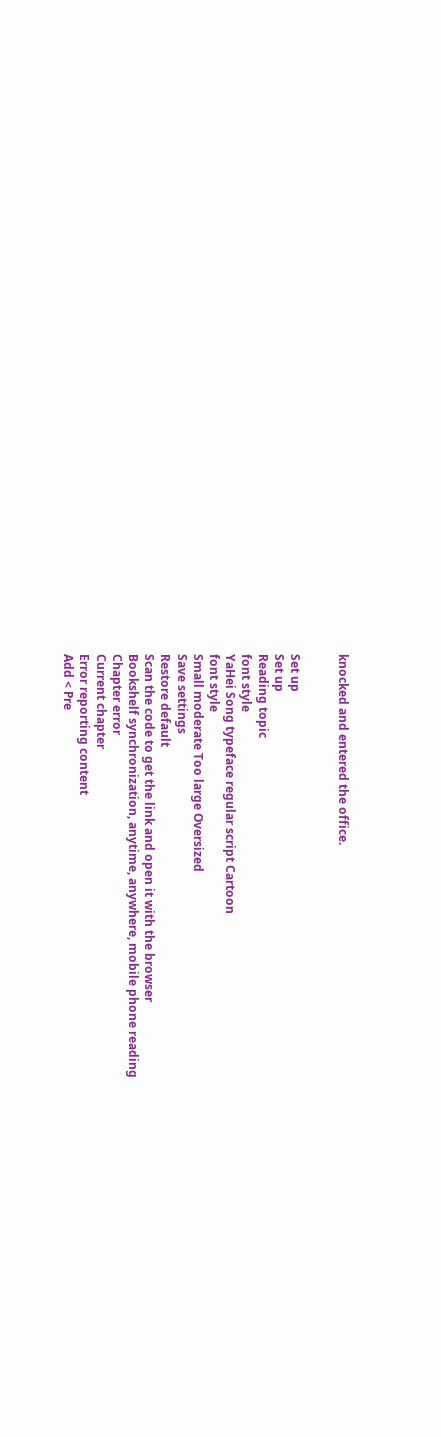knocked and entered the office.


Set up
Set up
Reading topic
font style
YaHei Song typeface regular script Cartoon
font style
Small moderate Too large Oversized
Save settings
Restore default
Scan the code to get the link and open it with the browser
Bookshelf synchronization, anytime, anywhere, mobile phone reading
Chapter error
Current chapter
Error reporting content
Add < Pre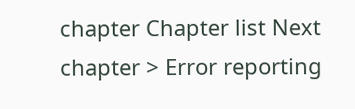chapter Chapter list Next chapter > Error reporting